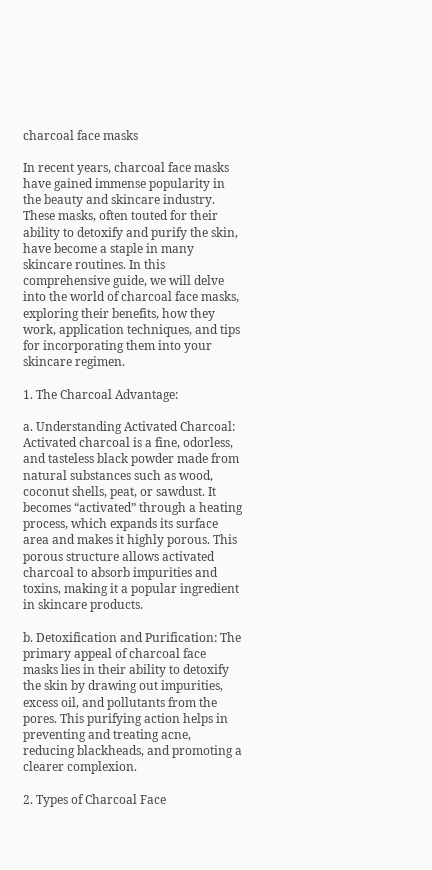charcoal face masks

In recent years, charcoal face masks have gained immense popularity in the beauty and skincare industry. These masks, often touted for their ability to detoxify and purify the skin, have become a staple in many skincare routines. In this comprehensive guide, we will delve into the world of charcoal face masks, exploring their benefits, how they work, application techniques, and tips for incorporating them into your skincare regimen.

1. The Charcoal Advantage:

a. Understanding Activated Charcoal: Activated charcoal is a fine, odorless, and tasteless black powder made from natural substances such as wood, coconut shells, peat, or sawdust. It becomes “activated” through a heating process, which expands its surface area and makes it highly porous. This porous structure allows activated charcoal to absorb impurities and toxins, making it a popular ingredient in skincare products.

b. Detoxification and Purification: The primary appeal of charcoal face masks lies in their ability to detoxify the skin by drawing out impurities, excess oil, and pollutants from the pores. This purifying action helps in preventing and treating acne, reducing blackheads, and promoting a clearer complexion.

2. Types of Charcoal Face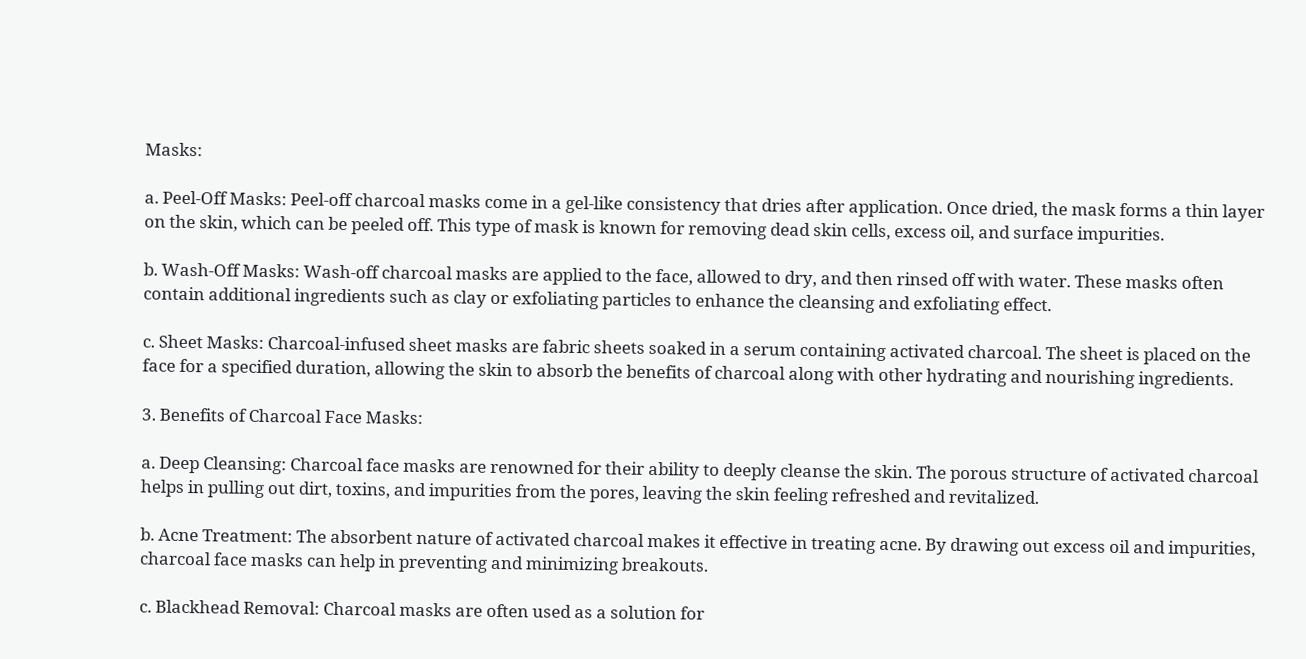Masks:

a. Peel-Off Masks: Peel-off charcoal masks come in a gel-like consistency that dries after application. Once dried, the mask forms a thin layer on the skin, which can be peeled off. This type of mask is known for removing dead skin cells, excess oil, and surface impurities.

b. Wash-Off Masks: Wash-off charcoal masks are applied to the face, allowed to dry, and then rinsed off with water. These masks often contain additional ingredients such as clay or exfoliating particles to enhance the cleansing and exfoliating effect.

c. Sheet Masks: Charcoal-infused sheet masks are fabric sheets soaked in a serum containing activated charcoal. The sheet is placed on the face for a specified duration, allowing the skin to absorb the benefits of charcoal along with other hydrating and nourishing ingredients.

3. Benefits of Charcoal Face Masks:

a. Deep Cleansing: Charcoal face masks are renowned for their ability to deeply cleanse the skin. The porous structure of activated charcoal helps in pulling out dirt, toxins, and impurities from the pores, leaving the skin feeling refreshed and revitalized.

b. Acne Treatment: The absorbent nature of activated charcoal makes it effective in treating acne. By drawing out excess oil and impurities, charcoal face masks can help in preventing and minimizing breakouts.

c. Blackhead Removal: Charcoal masks are often used as a solution for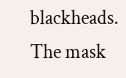blackheads. The mask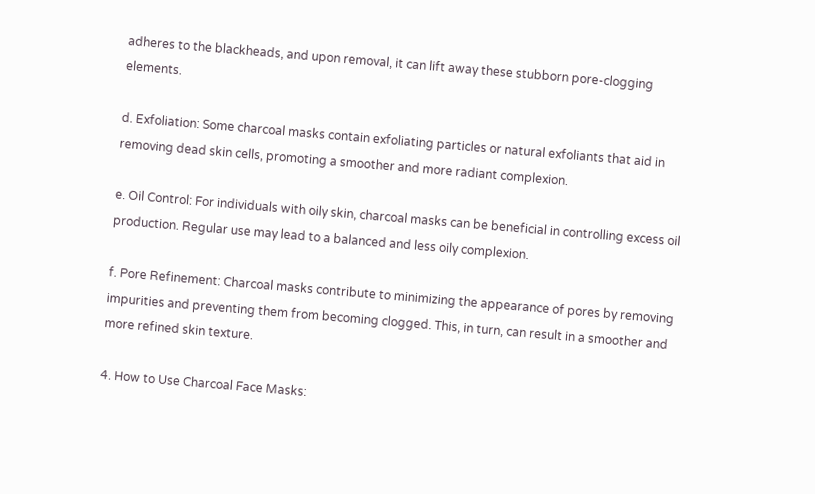adheres to the blackheads, and upon removal, it can lift away these stubborn pore-clogging elements.

d. Exfoliation: Some charcoal masks contain exfoliating particles or natural exfoliants that aid in removing dead skin cells, promoting a smoother and more radiant complexion.

e. Oil Control: For individuals with oily skin, charcoal masks can be beneficial in controlling excess oil production. Regular use may lead to a balanced and less oily complexion.

f. Pore Refinement: Charcoal masks contribute to minimizing the appearance of pores by removing impurities and preventing them from becoming clogged. This, in turn, can result in a smoother and more refined skin texture.

4. How to Use Charcoal Face Masks: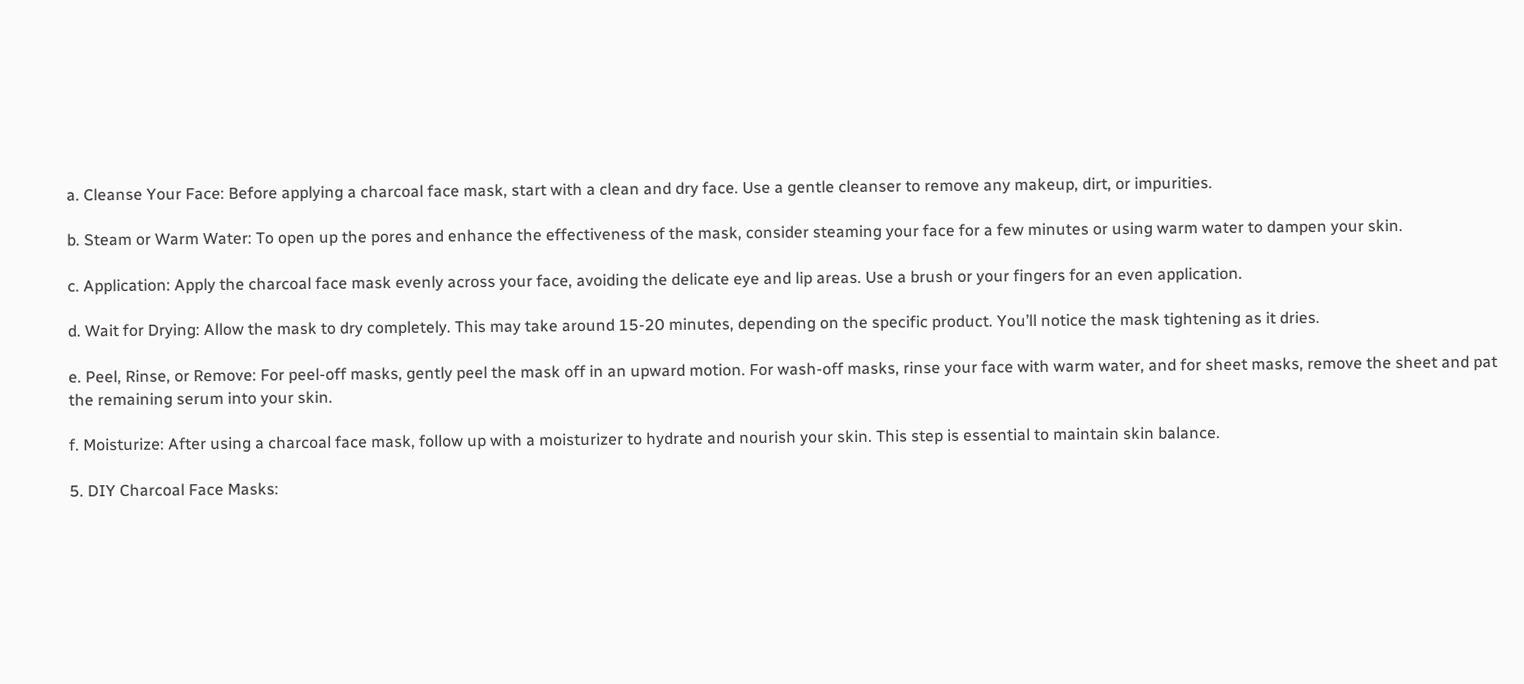a. Cleanse Your Face: Before applying a charcoal face mask, start with a clean and dry face. Use a gentle cleanser to remove any makeup, dirt, or impurities.

b. Steam or Warm Water: To open up the pores and enhance the effectiveness of the mask, consider steaming your face for a few minutes or using warm water to dampen your skin.

c. Application: Apply the charcoal face mask evenly across your face, avoiding the delicate eye and lip areas. Use a brush or your fingers for an even application.

d. Wait for Drying: Allow the mask to dry completely. This may take around 15-20 minutes, depending on the specific product. You’ll notice the mask tightening as it dries.

e. Peel, Rinse, or Remove: For peel-off masks, gently peel the mask off in an upward motion. For wash-off masks, rinse your face with warm water, and for sheet masks, remove the sheet and pat the remaining serum into your skin.

f. Moisturize: After using a charcoal face mask, follow up with a moisturizer to hydrate and nourish your skin. This step is essential to maintain skin balance.

5. DIY Charcoal Face Masks: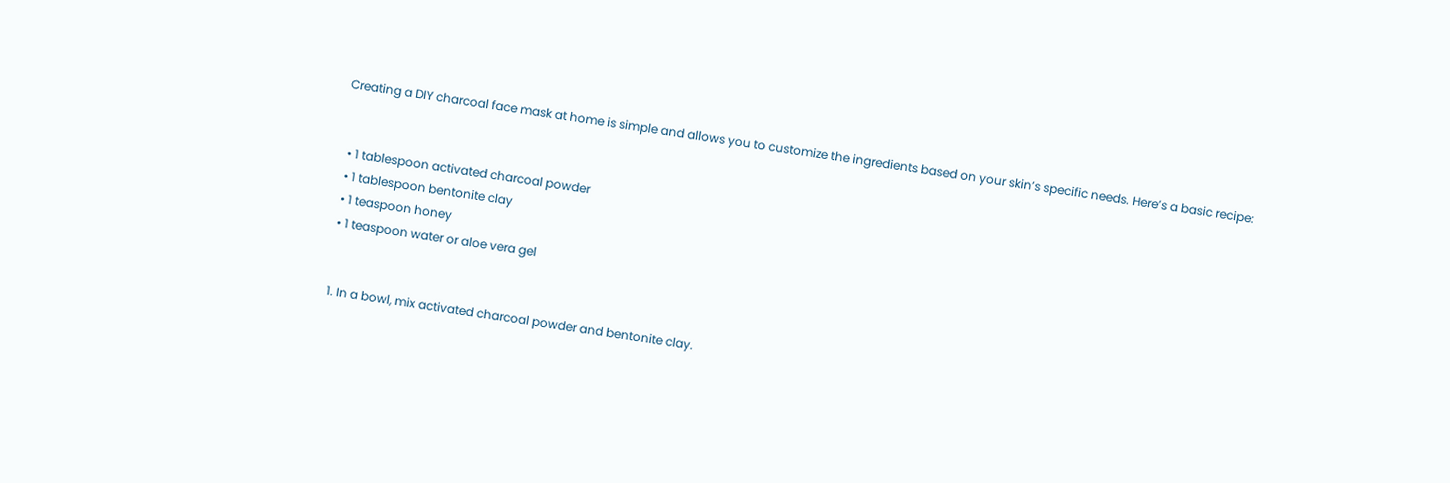Creating a DIY charcoal face mask at home is simple and allows you to customize the ingredients based on your skin’s specific needs. Here’s a basic recipe:


  • 1 tablespoon activated charcoal powder
  • 1 tablespoon bentonite clay
  • 1 teaspoon honey
  • 1 teaspoon water or aloe vera gel


  1. In a bowl, mix activated charcoal powder and bentonite clay.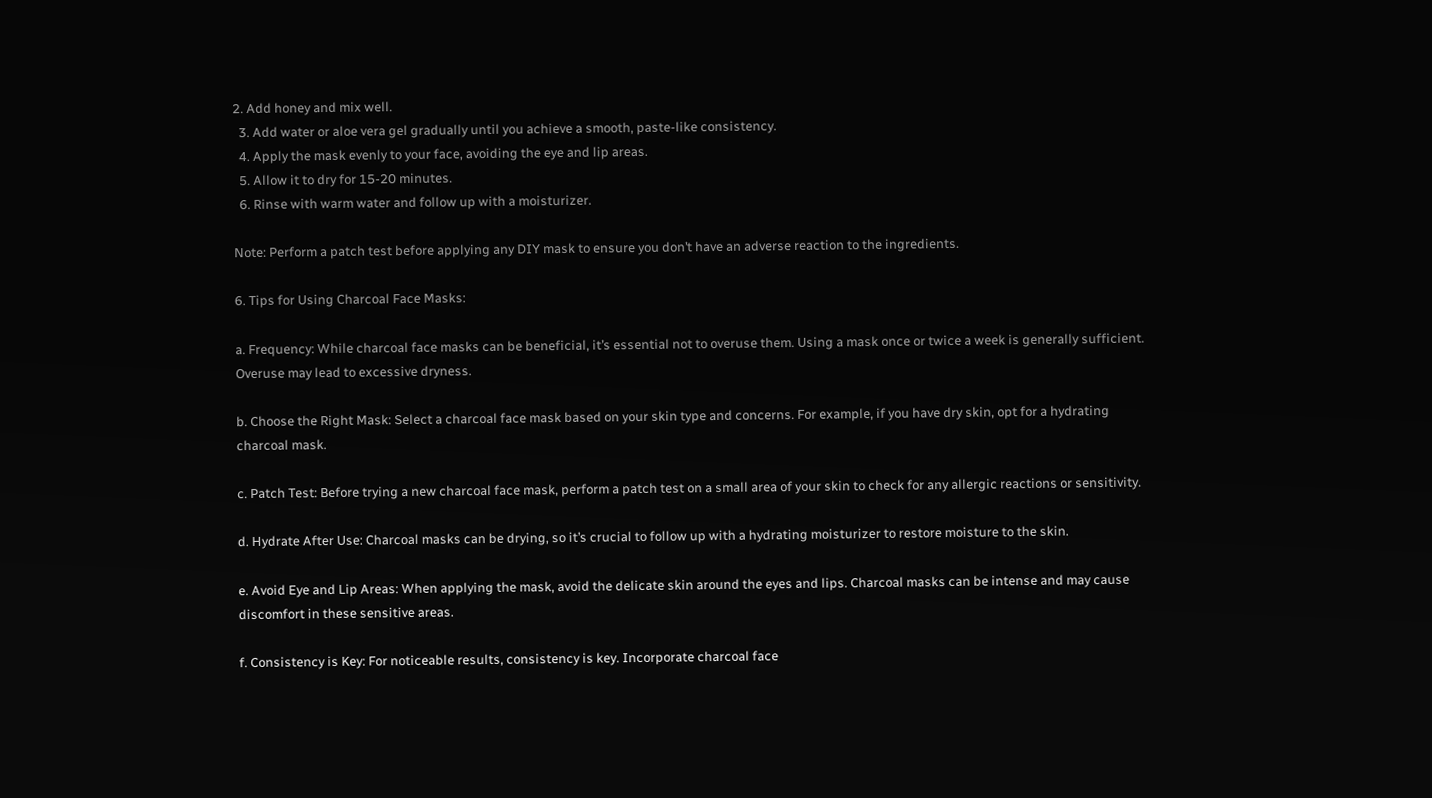2. Add honey and mix well.
  3. Add water or aloe vera gel gradually until you achieve a smooth, paste-like consistency.
  4. Apply the mask evenly to your face, avoiding the eye and lip areas.
  5. Allow it to dry for 15-20 minutes.
  6. Rinse with warm water and follow up with a moisturizer.

Note: Perform a patch test before applying any DIY mask to ensure you don’t have an adverse reaction to the ingredients.

6. Tips for Using Charcoal Face Masks:

a. Frequency: While charcoal face masks can be beneficial, it’s essential not to overuse them. Using a mask once or twice a week is generally sufficient. Overuse may lead to excessive dryness.

b. Choose the Right Mask: Select a charcoal face mask based on your skin type and concerns. For example, if you have dry skin, opt for a hydrating charcoal mask.

c. Patch Test: Before trying a new charcoal face mask, perform a patch test on a small area of your skin to check for any allergic reactions or sensitivity.

d. Hydrate After Use: Charcoal masks can be drying, so it’s crucial to follow up with a hydrating moisturizer to restore moisture to the skin.

e. Avoid Eye and Lip Areas: When applying the mask, avoid the delicate skin around the eyes and lips. Charcoal masks can be intense and may cause discomfort in these sensitive areas.

f. Consistency is Key: For noticeable results, consistency is key. Incorporate charcoal face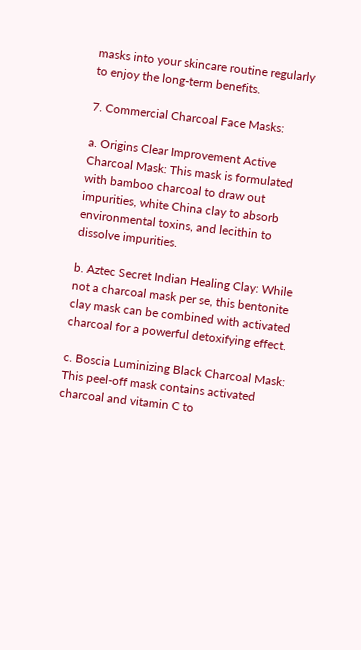masks into your skincare routine regularly to enjoy the long-term benefits.

7. Commercial Charcoal Face Masks:

a. Origins Clear Improvement Active Charcoal Mask: This mask is formulated with bamboo charcoal to draw out impurities, white China clay to absorb environmental toxins, and lecithin to dissolve impurities.

b. Aztec Secret Indian Healing Clay: While not a charcoal mask per se, this bentonite clay mask can be combined with activated charcoal for a powerful detoxifying effect.

c. Boscia Luminizing Black Charcoal Mask: This peel-off mask contains activated charcoal and vitamin C to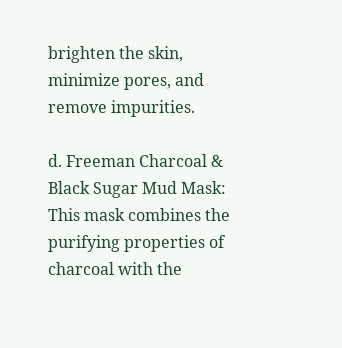brighten the skin, minimize pores, and remove impurities.

d. Freeman Charcoal & Black Sugar Mud Mask: This mask combines the purifying properties of charcoal with the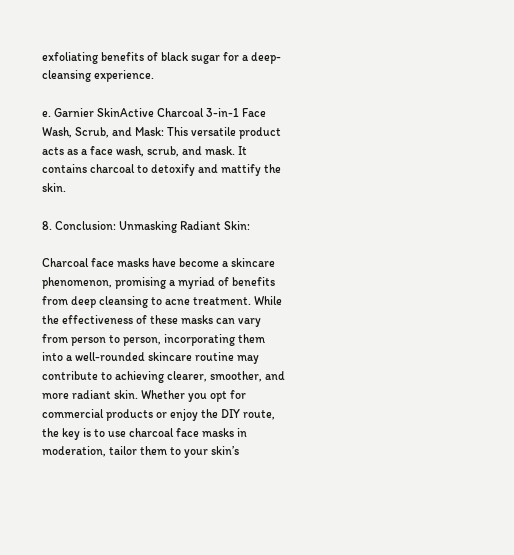exfoliating benefits of black sugar for a deep-cleansing experience.

e. Garnier SkinActive Charcoal 3-in-1 Face Wash, Scrub, and Mask: This versatile product acts as a face wash, scrub, and mask. It contains charcoal to detoxify and mattify the skin.

8. Conclusion: Unmasking Radiant Skin:

Charcoal face masks have become a skincare phenomenon, promising a myriad of benefits from deep cleansing to acne treatment. While the effectiveness of these masks can vary from person to person, incorporating them into a well-rounded skincare routine may contribute to achieving clearer, smoother, and more radiant skin. Whether you opt for commercial products or enjoy the DIY route, the key is to use charcoal face masks in moderation, tailor them to your skin’s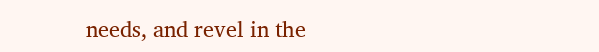needs, and revel in the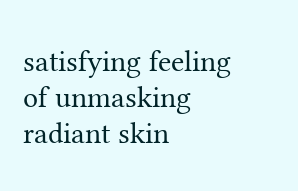satisfying feeling of unmasking radiant skin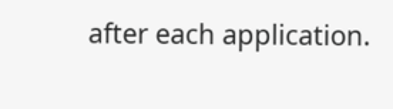after each application.